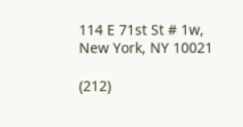114 E 71st St # 1w, New York, NY 10021

(212)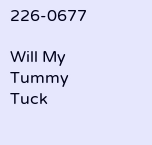226-0677

Will My Tummy Tuck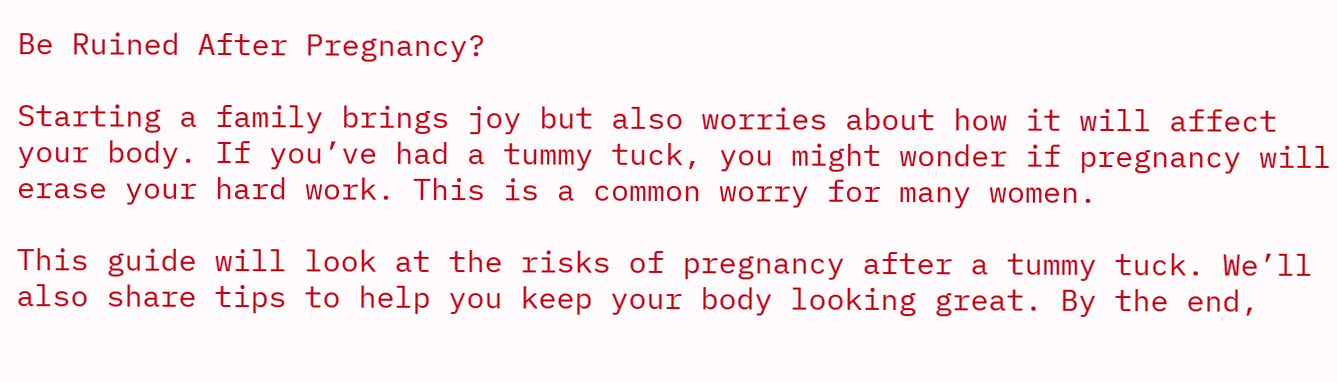Be Ruined After Pregnancy?

Starting a family brings joy but also worries about how it will affect your body. If you’ve had a tummy tuck, you might wonder if pregnancy will erase your hard work. This is a common worry for many women.

This guide will look at the risks of pregnancy after a tummy tuck. We’ll also share tips to help you keep your body looking great. By the end,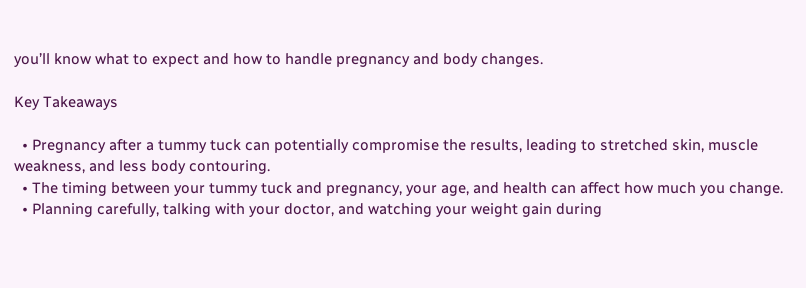you’ll know what to expect and how to handle pregnancy and body changes.

Key Takeaways

  • Pregnancy after a tummy tuck can potentially compromise the results, leading to stretched skin, muscle weakness, and less body contouring.
  • The timing between your tummy tuck and pregnancy, your age, and health can affect how much you change.
  • Planning carefully, talking with your doctor, and watching your weight gain during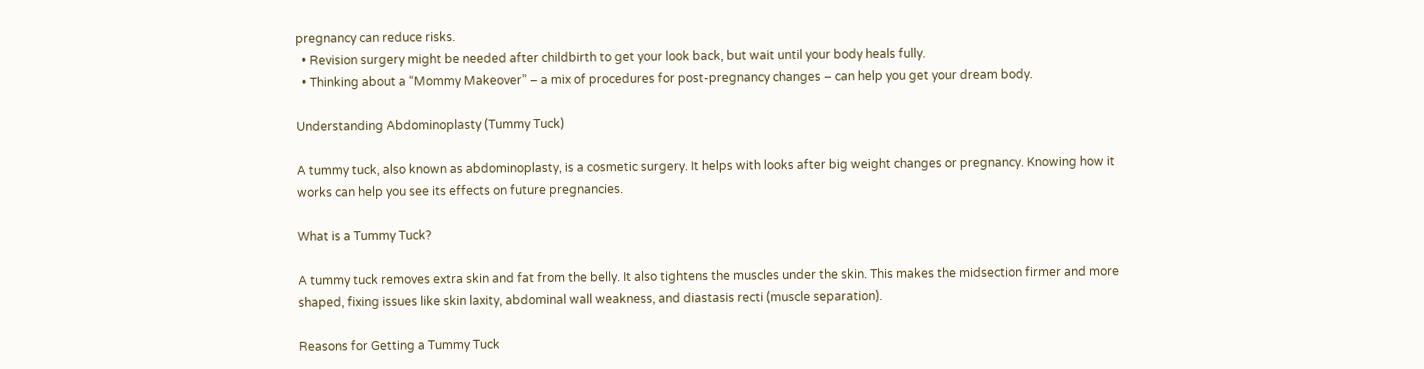pregnancy can reduce risks.
  • Revision surgery might be needed after childbirth to get your look back, but wait until your body heals fully.
  • Thinking about a “Mommy Makeover” – a mix of procedures for post-pregnancy changes – can help you get your dream body.

Understanding Abdominoplasty (Tummy Tuck)

A tummy tuck, also known as abdominoplasty, is a cosmetic surgery. It helps with looks after big weight changes or pregnancy. Knowing how it works can help you see its effects on future pregnancies.

What is a Tummy Tuck?

A tummy tuck removes extra skin and fat from the belly. It also tightens the muscles under the skin. This makes the midsection firmer and more shaped, fixing issues like skin laxity, abdominal wall weakness, and diastasis recti (muscle separation).

Reasons for Getting a Tummy Tuck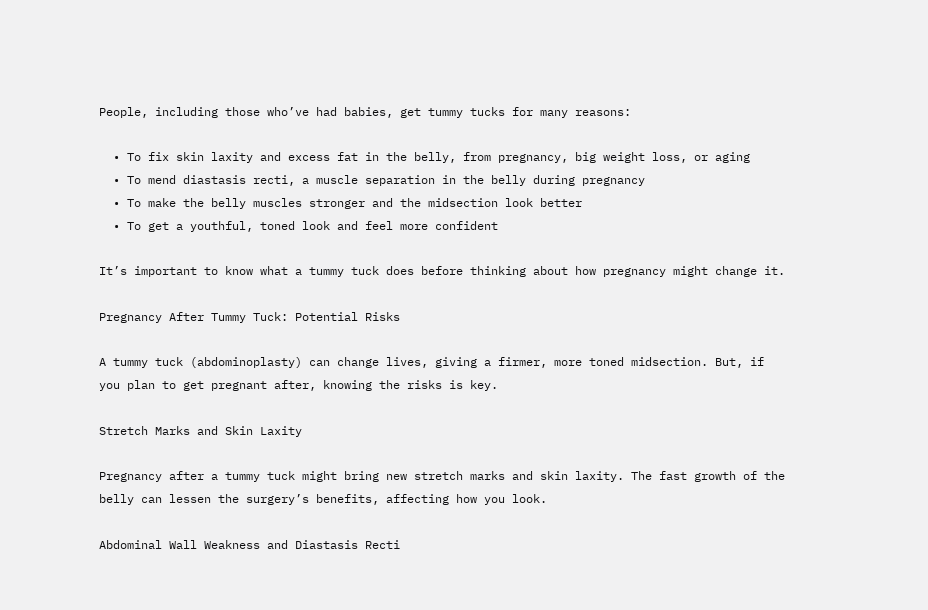People, including those who’ve had babies, get tummy tucks for many reasons:

  • To fix skin laxity and excess fat in the belly, from pregnancy, big weight loss, or aging
  • To mend diastasis recti, a muscle separation in the belly during pregnancy
  • To make the belly muscles stronger and the midsection look better
  • To get a youthful, toned look and feel more confident

It’s important to know what a tummy tuck does before thinking about how pregnancy might change it.

Pregnancy After Tummy Tuck: Potential Risks

A tummy tuck (abdominoplasty) can change lives, giving a firmer, more toned midsection. But, if you plan to get pregnant after, knowing the risks is key.

Stretch Marks and Skin Laxity

Pregnancy after a tummy tuck might bring new stretch marks and skin laxity. The fast growth of the belly can lessen the surgery’s benefits, affecting how you look.

Abdominal Wall Weakness and Diastasis Recti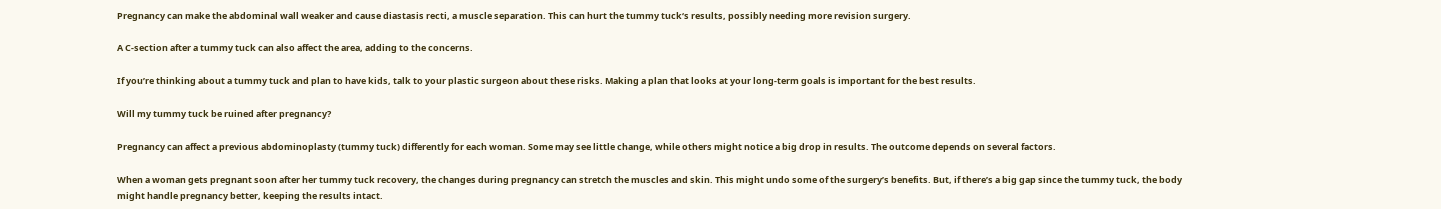Pregnancy can make the abdominal wall weaker and cause diastasis recti, a muscle separation. This can hurt the tummy tuck‘s results, possibly needing more revision surgery.

A C-section after a tummy tuck can also affect the area, adding to the concerns.

If you’re thinking about a tummy tuck and plan to have kids, talk to your plastic surgeon about these risks. Making a plan that looks at your long-term goals is important for the best results.

Will my tummy tuck be ruined after pregnancy?

Pregnancy can affect a previous abdominoplasty (tummy tuck) differently for each woman. Some may see little change, while others might notice a big drop in results. The outcome depends on several factors.

When a woman gets pregnant soon after her tummy tuck recovery, the changes during pregnancy can stretch the muscles and skin. This might undo some of the surgery’s benefits. But, if there’s a big gap since the tummy tuck, the body might handle pregnancy better, keeping the results intact.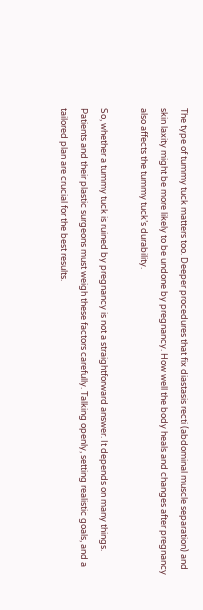The type of tummy tuck matters too. Deeper procedures that fix diastasis recti (abdominal muscle separation) and skin laxity might be more likely to be undone by pregnancy. How well the body heals and changes after pregnancy also affects the tummy tuck’s durability.

So, whether a tummy tuck is ruined by pregnancy is not a straightforward answer. It depends on many things. Patients and their plastic surgeons must weigh these factors carefully. Talking openly, setting realistic goals, and a tailored plan are crucial for the best results.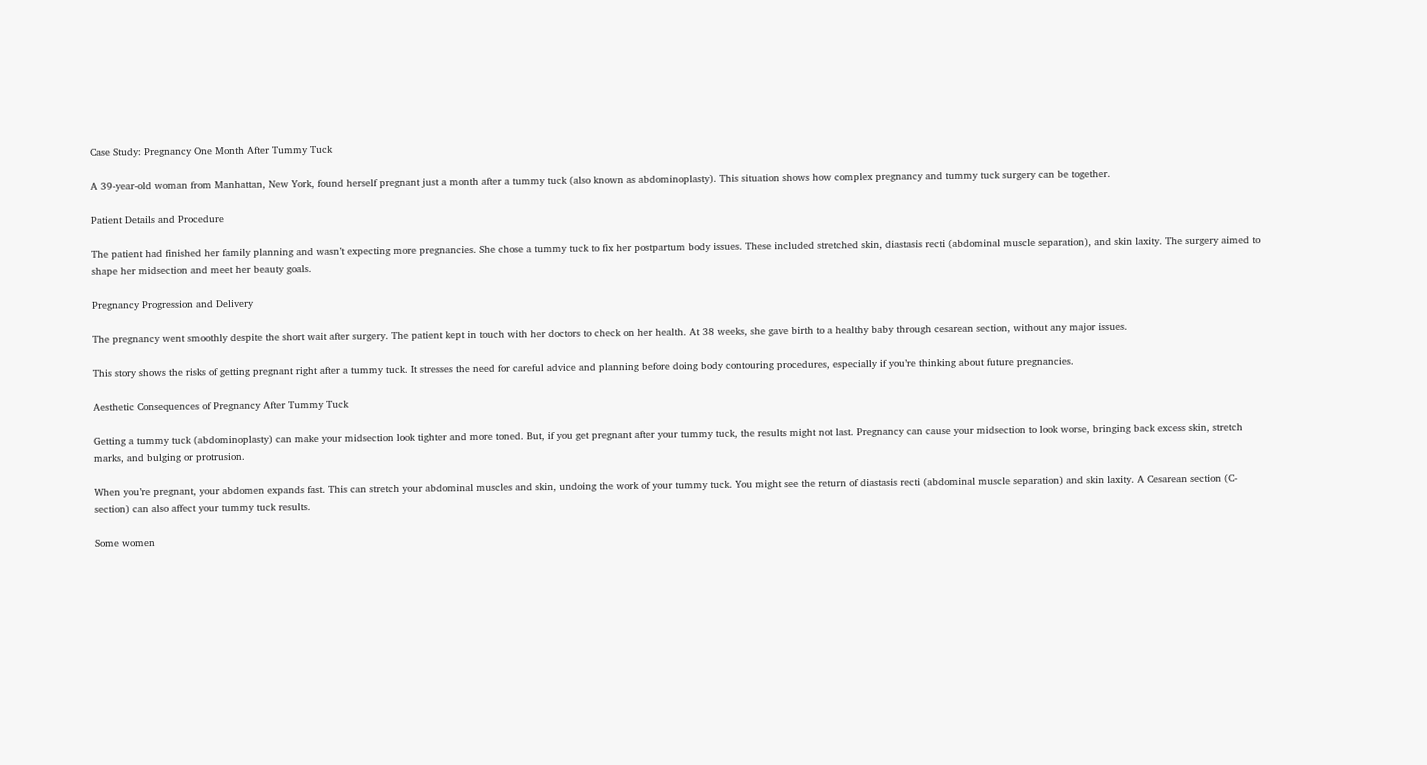Case Study: Pregnancy One Month After Tummy Tuck

A 39-year-old woman from Manhattan, New York, found herself pregnant just a month after a tummy tuck (also known as abdominoplasty). This situation shows how complex pregnancy and tummy tuck surgery can be together.

Patient Details and Procedure

The patient had finished her family planning and wasn’t expecting more pregnancies. She chose a tummy tuck to fix her postpartum body issues. These included stretched skin, diastasis recti (abdominal muscle separation), and skin laxity. The surgery aimed to shape her midsection and meet her beauty goals.

Pregnancy Progression and Delivery

The pregnancy went smoothly despite the short wait after surgery. The patient kept in touch with her doctors to check on her health. At 38 weeks, she gave birth to a healthy baby through cesarean section, without any major issues.

This story shows the risks of getting pregnant right after a tummy tuck. It stresses the need for careful advice and planning before doing body contouring procedures, especially if you’re thinking about future pregnancies.

Aesthetic Consequences of Pregnancy After Tummy Tuck

Getting a tummy tuck (abdominoplasty) can make your midsection look tighter and more toned. But, if you get pregnant after your tummy tuck, the results might not last. Pregnancy can cause your midsection to look worse, bringing back excess skin, stretch marks, and bulging or protrusion.

When you’re pregnant, your abdomen expands fast. This can stretch your abdominal muscles and skin, undoing the work of your tummy tuck. You might see the return of diastasis recti (abdominal muscle separation) and skin laxity. A Cesarean section (C-section) can also affect your tummy tuck results.

Some women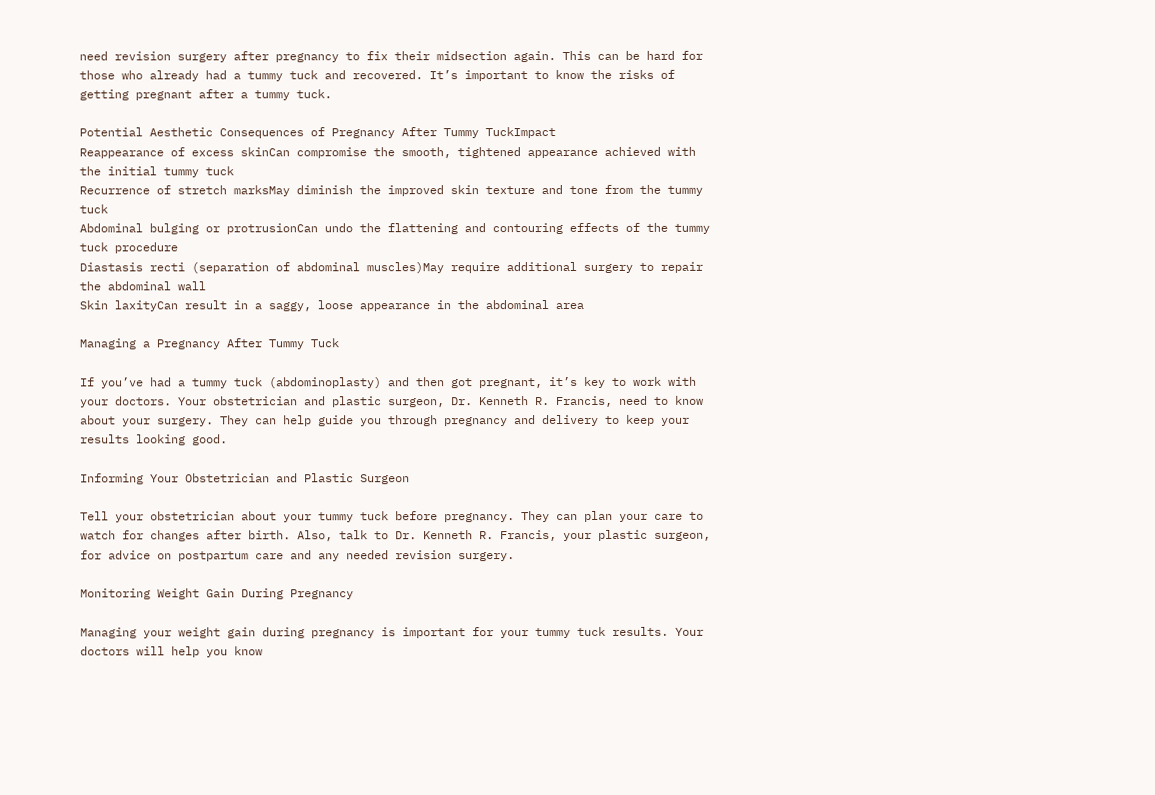need revision surgery after pregnancy to fix their midsection again. This can be hard for those who already had a tummy tuck and recovered. It’s important to know the risks of getting pregnant after a tummy tuck.

Potential Aesthetic Consequences of Pregnancy After Tummy TuckImpact
Reappearance of excess skinCan compromise the smooth, tightened appearance achieved with the initial tummy tuck
Recurrence of stretch marksMay diminish the improved skin texture and tone from the tummy tuck
Abdominal bulging or protrusionCan undo the flattening and contouring effects of the tummy tuck procedure
Diastasis recti (separation of abdominal muscles)May require additional surgery to repair the abdominal wall
Skin laxityCan result in a saggy, loose appearance in the abdominal area

Managing a Pregnancy After Tummy Tuck

If you’ve had a tummy tuck (abdominoplasty) and then got pregnant, it’s key to work with your doctors. Your obstetrician and plastic surgeon, Dr. Kenneth R. Francis, need to know about your surgery. They can help guide you through pregnancy and delivery to keep your results looking good.

Informing Your Obstetrician and Plastic Surgeon

Tell your obstetrician about your tummy tuck before pregnancy. They can plan your care to watch for changes after birth. Also, talk to Dr. Kenneth R. Francis, your plastic surgeon, for advice on postpartum care and any needed revision surgery.

Monitoring Weight Gain During Pregnancy

Managing your weight gain during pregnancy is important for your tummy tuck results. Your doctors will help you know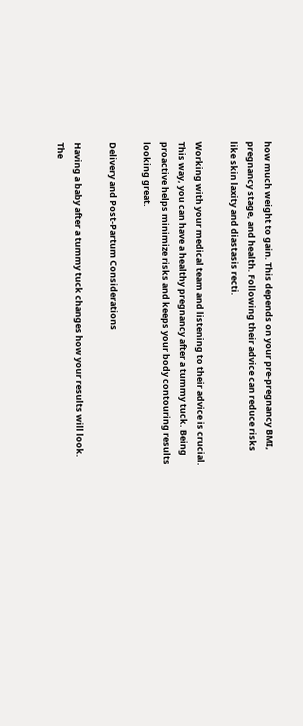how much weight to gain. This depends on your pre-pregnancy BMI, pregnancy stage, and health. Following their advice can reduce risks like skin laxity and diastasis recti.

Working with your medical team and listening to their advice is crucial. This way, you can have a healthy pregnancy after a tummy tuck. Being proactive helps minimize risks and keeps your body contouring results looking great.

Delivery and Post-Partum Considerations

Having a baby after a tummy tuck changes how your results will look. The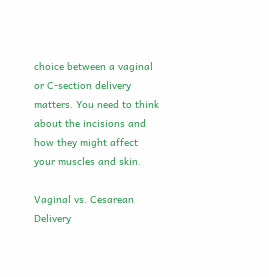choice between a vaginal or C-section delivery matters. You need to think about the incisions and how they might affect your muscles and skin.

Vaginal vs. Cesarean Delivery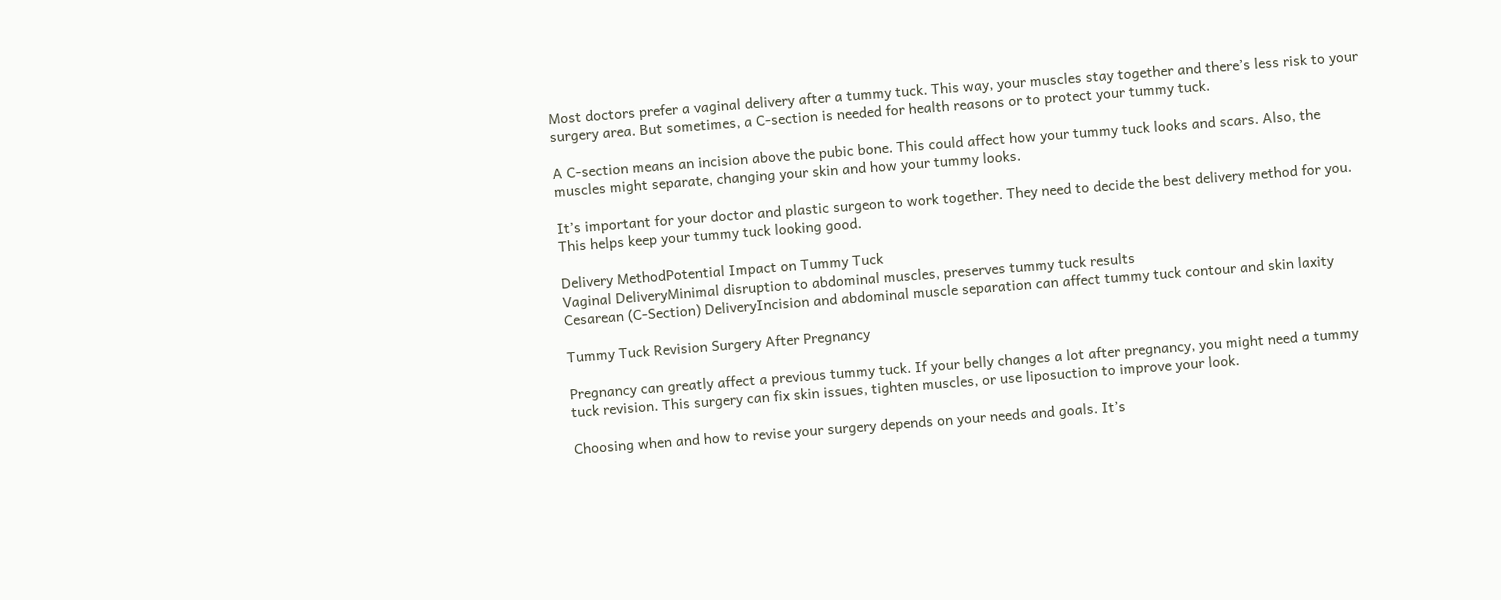Most doctors prefer a vaginal delivery after a tummy tuck. This way, your muscles stay together and there’s less risk to your surgery area. But sometimes, a C-section is needed for health reasons or to protect your tummy tuck.

A C-section means an incision above the pubic bone. This could affect how your tummy tuck looks and scars. Also, the muscles might separate, changing your skin and how your tummy looks.

It’s important for your doctor and plastic surgeon to work together. They need to decide the best delivery method for you. This helps keep your tummy tuck looking good.

Delivery MethodPotential Impact on Tummy Tuck
Vaginal DeliveryMinimal disruption to abdominal muscles, preserves tummy tuck results
Cesarean (C-Section) DeliveryIncision and abdominal muscle separation can affect tummy tuck contour and skin laxity

Tummy Tuck Revision Surgery After Pregnancy

Pregnancy can greatly affect a previous tummy tuck. If your belly changes a lot after pregnancy, you might need a tummy tuck revision. This surgery can fix skin issues, tighten muscles, or use liposuction to improve your look.

Choosing when and how to revise your surgery depends on your needs and goals. It’s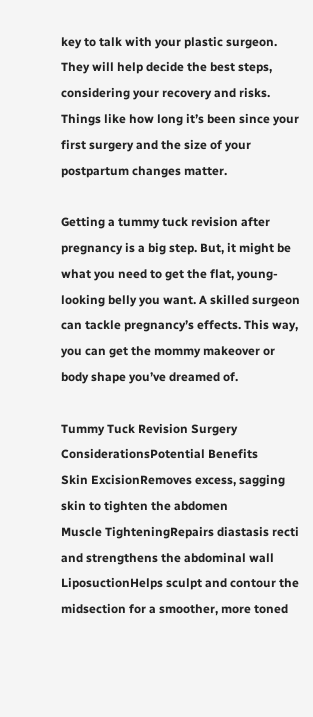key to talk with your plastic surgeon. They will help decide the best steps, considering your recovery and risks. Things like how long it’s been since your first surgery and the size of your postpartum changes matter.

Getting a tummy tuck revision after pregnancy is a big step. But, it might be what you need to get the flat, young-looking belly you want. A skilled surgeon can tackle pregnancy’s effects. This way, you can get the mommy makeover or body shape you’ve dreamed of.

Tummy Tuck Revision Surgery ConsiderationsPotential Benefits
Skin ExcisionRemoves excess, sagging skin to tighten the abdomen
Muscle TighteningRepairs diastasis recti and strengthens the abdominal wall
LiposuctionHelps sculpt and contour the midsection for a smoother, more toned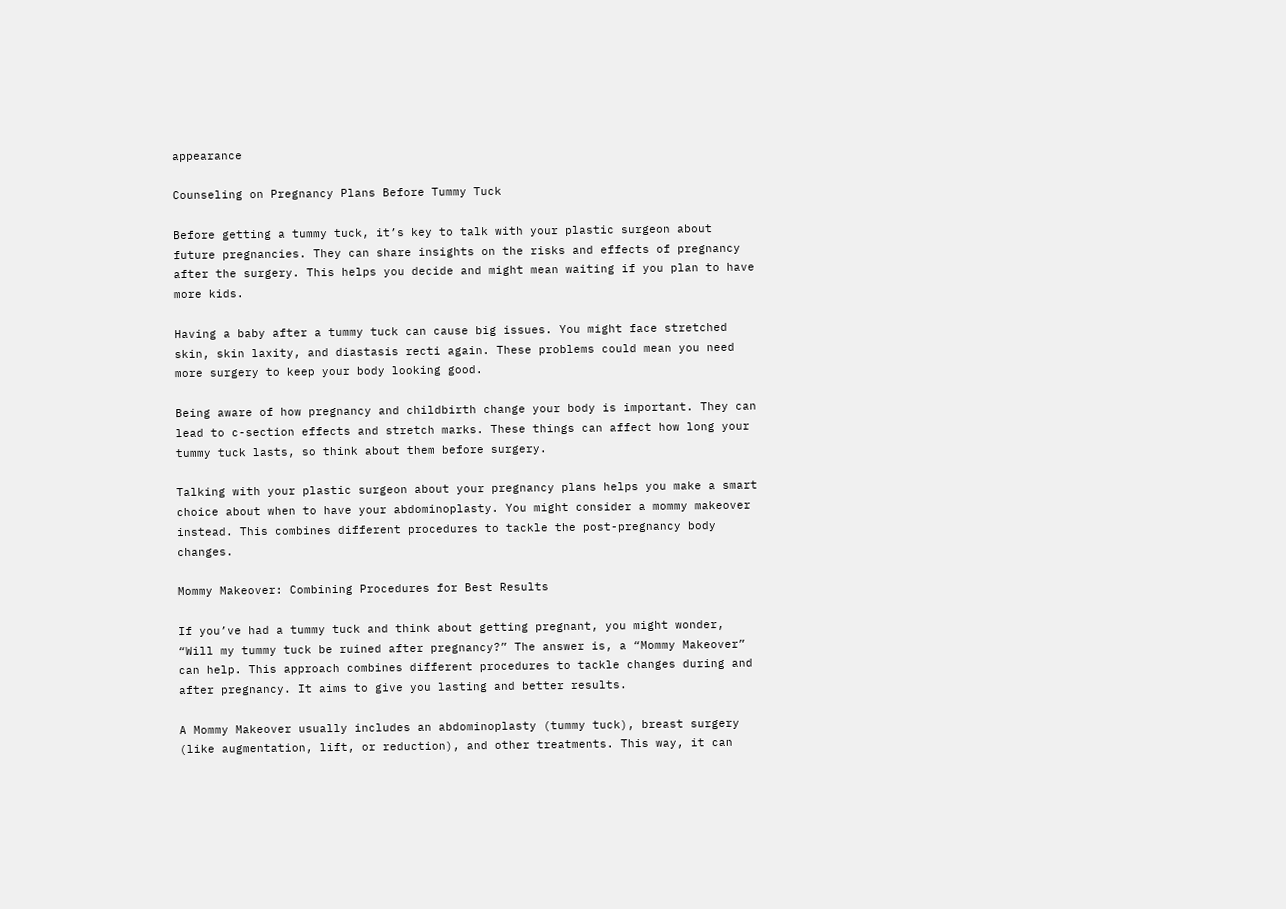appearance

Counseling on Pregnancy Plans Before Tummy Tuck

Before getting a tummy tuck, it’s key to talk with your plastic surgeon about future pregnancies. They can share insights on the risks and effects of pregnancy after the surgery. This helps you decide and might mean waiting if you plan to have more kids.

Having a baby after a tummy tuck can cause big issues. You might face stretched skin, skin laxity, and diastasis recti again. These problems could mean you need more surgery to keep your body looking good.

Being aware of how pregnancy and childbirth change your body is important. They can lead to c-section effects and stretch marks. These things can affect how long your tummy tuck lasts, so think about them before surgery.

Talking with your plastic surgeon about your pregnancy plans helps you make a smart choice about when to have your abdominoplasty. You might consider a mommy makeover instead. This combines different procedures to tackle the post-pregnancy body changes.

Mommy Makeover: Combining Procedures for Best Results

If you’ve had a tummy tuck and think about getting pregnant, you might wonder, “Will my tummy tuck be ruined after pregnancy?” The answer is, a “Mommy Makeover” can help. This approach combines different procedures to tackle changes during and after pregnancy. It aims to give you lasting and better results.

A Mommy Makeover usually includes an abdominoplasty (tummy tuck), breast surgery (like augmentation, lift, or reduction), and other treatments. This way, it can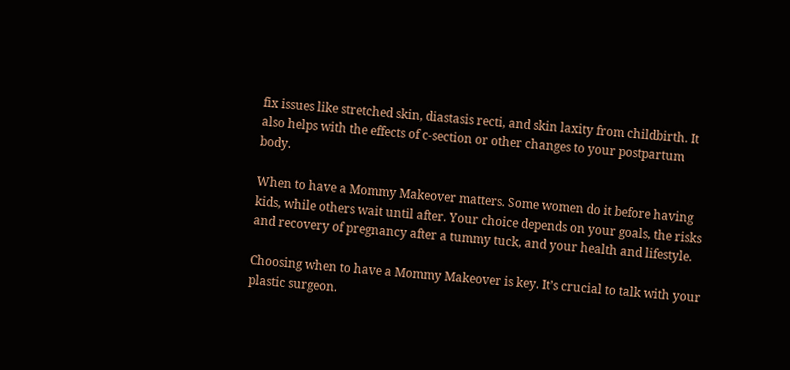fix issues like stretched skin, diastasis recti, and skin laxity from childbirth. It also helps with the effects of c-section or other changes to your postpartum body.

When to have a Mommy Makeover matters. Some women do it before having kids, while others wait until after. Your choice depends on your goals, the risks and recovery of pregnancy after a tummy tuck, and your health and lifestyle.

Choosing when to have a Mommy Makeover is key. It’s crucial to talk with your plastic surgeon.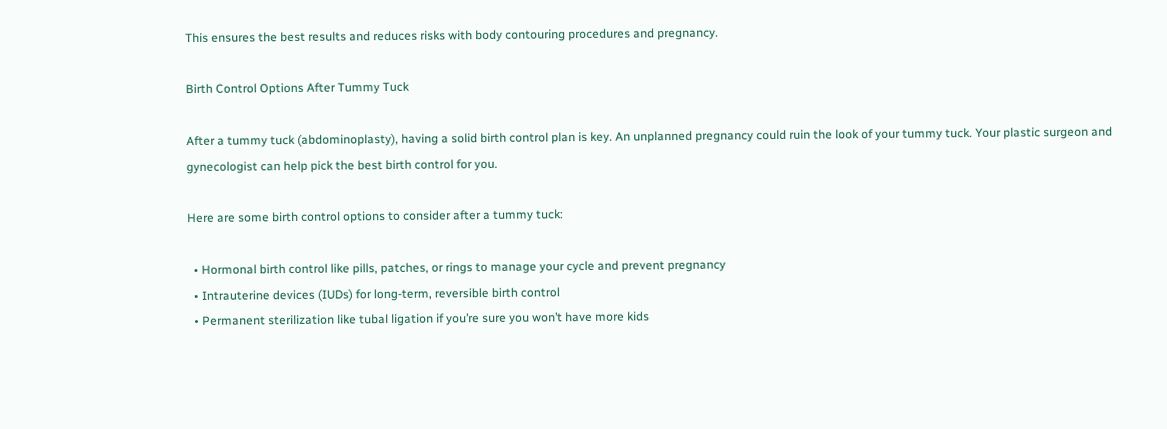This ensures the best results and reduces risks with body contouring procedures and pregnancy.

Birth Control Options After Tummy Tuck

After a tummy tuck (abdominoplasty), having a solid birth control plan is key. An unplanned pregnancy could ruin the look of your tummy tuck. Your plastic surgeon and gynecologist can help pick the best birth control for you.

Here are some birth control options to consider after a tummy tuck:

  • Hormonal birth control like pills, patches, or rings to manage your cycle and prevent pregnancy
  • Intrauterine devices (IUDs) for long-term, reversible birth control
  • Permanent sterilization like tubal ligation if you’re sure you won’t have more kids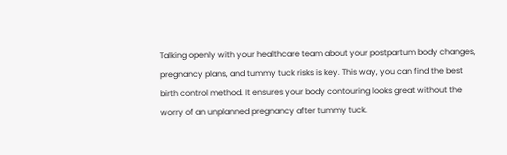Talking openly with your healthcare team about your postpartum body changes, pregnancy plans, and tummy tuck risks is key. This way, you can find the best birth control method. It ensures your body contouring looks great without the worry of an unplanned pregnancy after tummy tuck.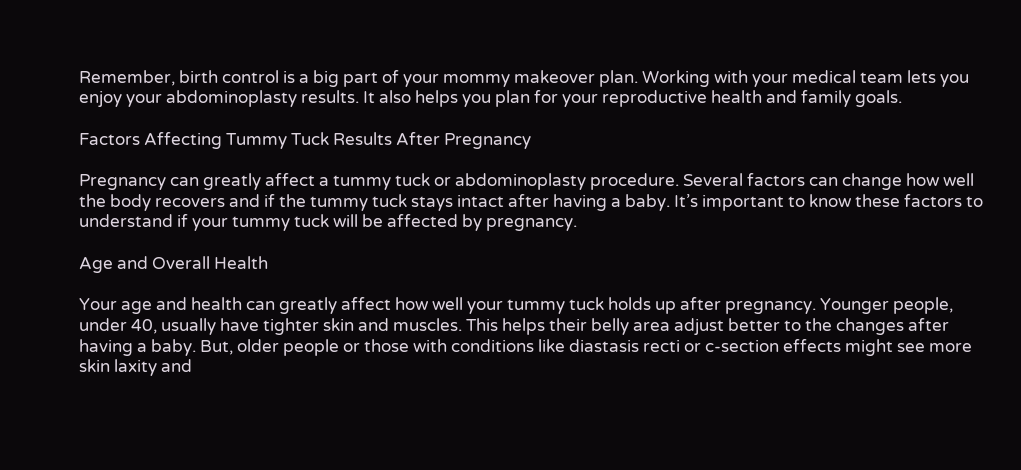Remember, birth control is a big part of your mommy makeover plan. Working with your medical team lets you enjoy your abdominoplasty results. It also helps you plan for your reproductive health and family goals.

Factors Affecting Tummy Tuck Results After Pregnancy

Pregnancy can greatly affect a tummy tuck or abdominoplasty procedure. Several factors can change how well the body recovers and if the tummy tuck stays intact after having a baby. It’s important to know these factors to understand if your tummy tuck will be affected by pregnancy.

Age and Overall Health

Your age and health can greatly affect how well your tummy tuck holds up after pregnancy. Younger people, under 40, usually have tighter skin and muscles. This helps their belly area adjust better to the changes after having a baby. But, older people or those with conditions like diastasis recti or c-section effects might see more skin laxity and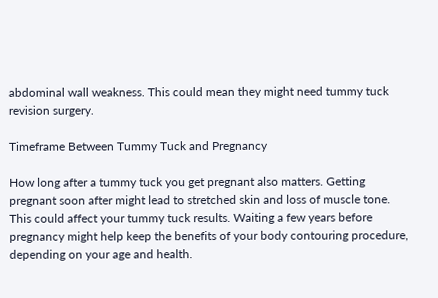abdominal wall weakness. This could mean they might need tummy tuck revision surgery.

Timeframe Between Tummy Tuck and Pregnancy

How long after a tummy tuck you get pregnant also matters. Getting pregnant soon after might lead to stretched skin and loss of muscle tone. This could affect your tummy tuck results. Waiting a few years before pregnancy might help keep the benefits of your body contouring procedure, depending on your age and health.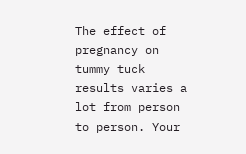The effect of pregnancy on tummy tuck results varies a lot from person to person. Your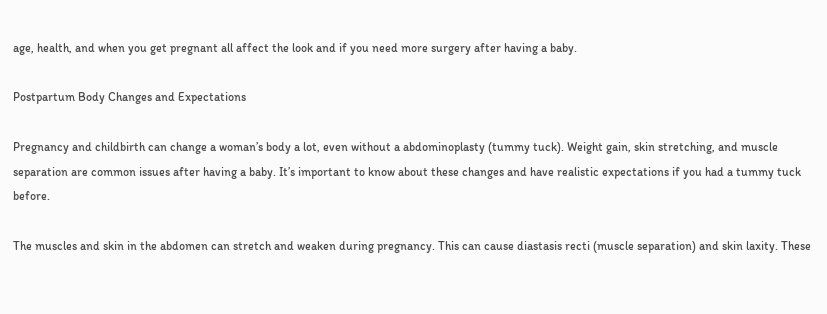age, health, and when you get pregnant all affect the look and if you need more surgery after having a baby.

Postpartum Body Changes and Expectations

Pregnancy and childbirth can change a woman’s body a lot, even without a abdominoplasty (tummy tuck). Weight gain, skin stretching, and muscle separation are common issues after having a baby. It’s important to know about these changes and have realistic expectations if you had a tummy tuck before.

The muscles and skin in the abdomen can stretch and weaken during pregnancy. This can cause diastasis recti (muscle separation) and skin laxity. These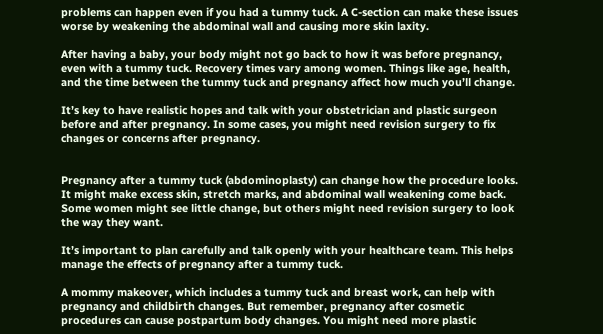problems can happen even if you had a tummy tuck. A C-section can make these issues worse by weakening the abdominal wall and causing more skin laxity.

After having a baby, your body might not go back to how it was before pregnancy, even with a tummy tuck. Recovery times vary among women. Things like age, health, and the time between the tummy tuck and pregnancy affect how much you’ll change.

It’s key to have realistic hopes and talk with your obstetrician and plastic surgeon before and after pregnancy. In some cases, you might need revision surgery to fix changes or concerns after pregnancy.


Pregnancy after a tummy tuck (abdominoplasty) can change how the procedure looks. It might make excess skin, stretch marks, and abdominal wall weakening come back. Some women might see little change, but others might need revision surgery to look the way they want.

It’s important to plan carefully and talk openly with your healthcare team. This helps manage the effects of pregnancy after a tummy tuck.

A mommy makeover, which includes a tummy tuck and breast work, can help with pregnancy and childbirth changes. But remember, pregnancy after cosmetic procedures can cause postpartum body changes. You might need more plastic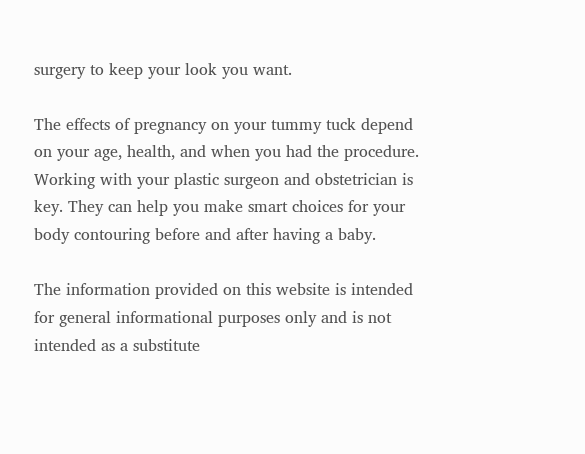surgery to keep your look you want.

The effects of pregnancy on your tummy tuck depend on your age, health, and when you had the procedure. Working with your plastic surgeon and obstetrician is key. They can help you make smart choices for your body contouring before and after having a baby.

The information provided on this website is intended for general informational purposes only and is not intended as a substitute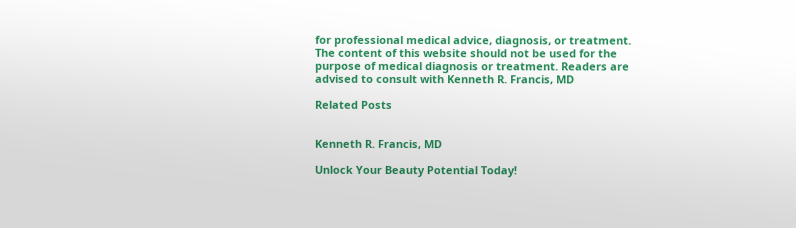for professional medical advice, diagnosis, or treatment. The content of this website should not be used for the purpose of medical diagnosis or treatment. Readers are advised to consult with Kenneth R. Francis, MD

Related Posts


Kenneth R. Francis, MD

Unlock Your Beauty Potential Today!